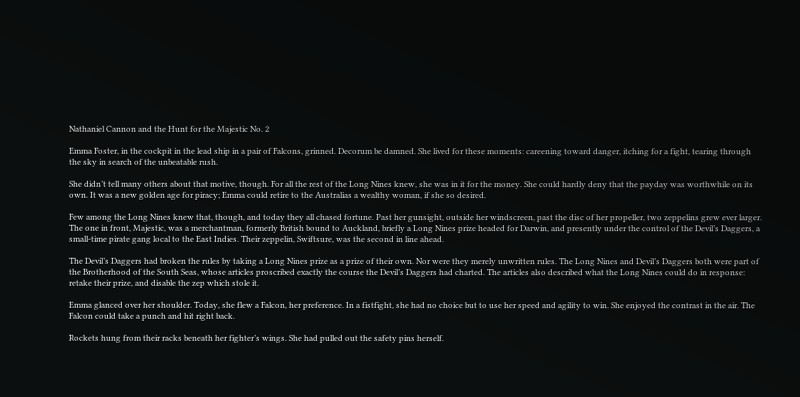Nathaniel Cannon and the Hunt for the Majestic No. 2

Emma Foster, in the cockpit in the lead ship in a pair of Falcons, grinned. Decorum be damned. She lived for these moments: careening toward danger, itching for a fight, tearing through the sky in search of the unbeatable rush.

She didn’t tell many others about that motive, though. For all the rest of the Long Nines knew, she was in it for the money. She could hardly deny that the payday was worthwhile on its own. It was a new golden age for piracy; Emma could retire to the Australias a wealthy woman, if she so desired.

Few among the Long Nines knew that, though, and today they all chased fortune. Past her gunsight, outside her windscreen, past the disc of her propeller, two zeppelins grew ever larger. The one in front, Majestic, was a merchantman, formerly British bound to Auckland, briefly a Long Nines prize headed for Darwin, and presently under the control of the Devil’s Daggers, a small-time pirate gang local to the East Indies. Their zeppelin, Swiftsure, was the second in line ahead.

The Devil’s Daggers had broken the rules by taking a Long Nines prize as a prize of their own. Nor were they merely unwritten rules. The Long Nines and Devil’s Daggers both were part of the Brotherhood of the South Seas, whose articles proscribed exactly the course the Devil’s Daggers had charted. The articles also described what the Long Nines could do in response: retake their prize, and disable the zep which stole it.

Emma glanced over her shoulder. Today, she flew a Falcon, her preference. In a fistfight, she had no choice but to use her speed and agility to win. She enjoyed the contrast in the air. The Falcon could take a punch and hit right back.

Rockets hung from their racks beneath her fighter’s wings. She had pulled out the safety pins herself.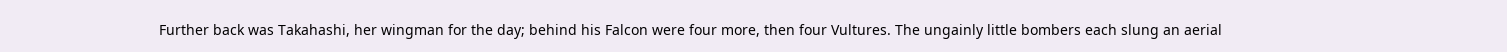Further back was Takahashi, her wingman for the day; behind his Falcon were four more, then four Vultures. The ungainly little bombers each slung an aerial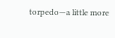torpedo—a little more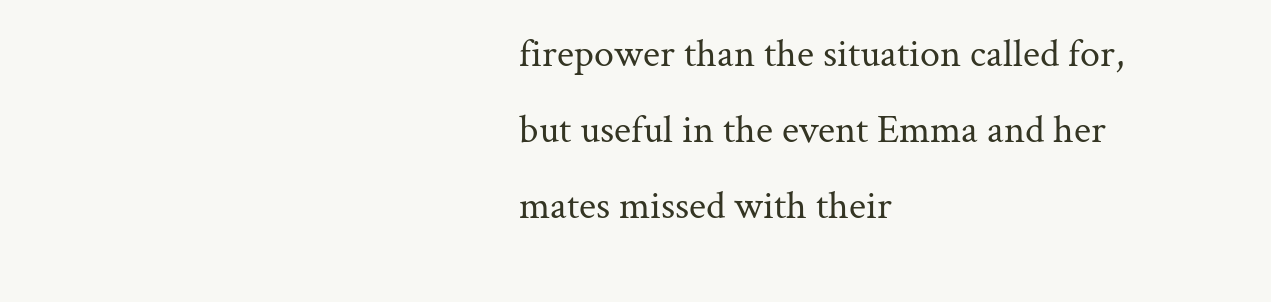firepower than the situation called for, but useful in the event Emma and her mates missed with their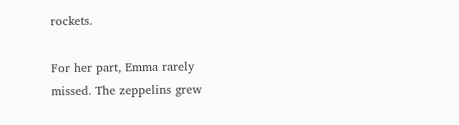rockets.

For her part, Emma rarely missed. The zeppelins grew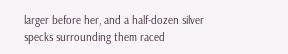larger before her, and a half-dozen silver specks surrounding them raced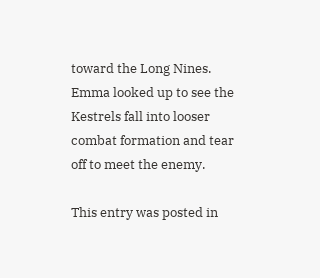toward the Long Nines. Emma looked up to see the Kestrels fall into looser combat formation and tear off to meet the enemy.

This entry was posted in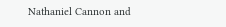Nathaniel Cannon and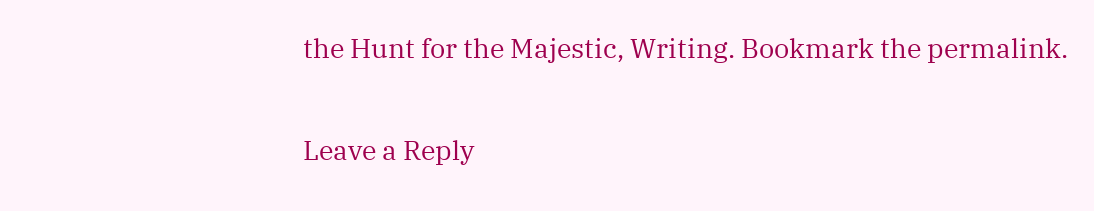the Hunt for the Majestic, Writing. Bookmark the permalink.

Leave a Reply